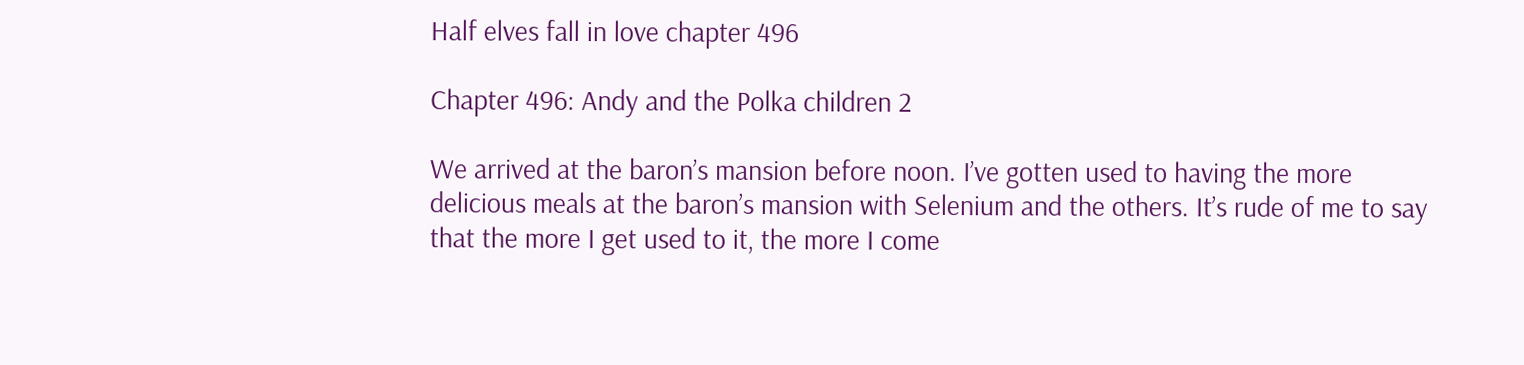Half elves fall in love chapter 496

Chapter 496: Andy and the Polka children 2

We arrived at the baron’s mansion before noon. I’ve gotten used to having the more delicious meals at the baron’s mansion with Selenium and the others. It’s rude of me to say that the more I get used to it, the more I come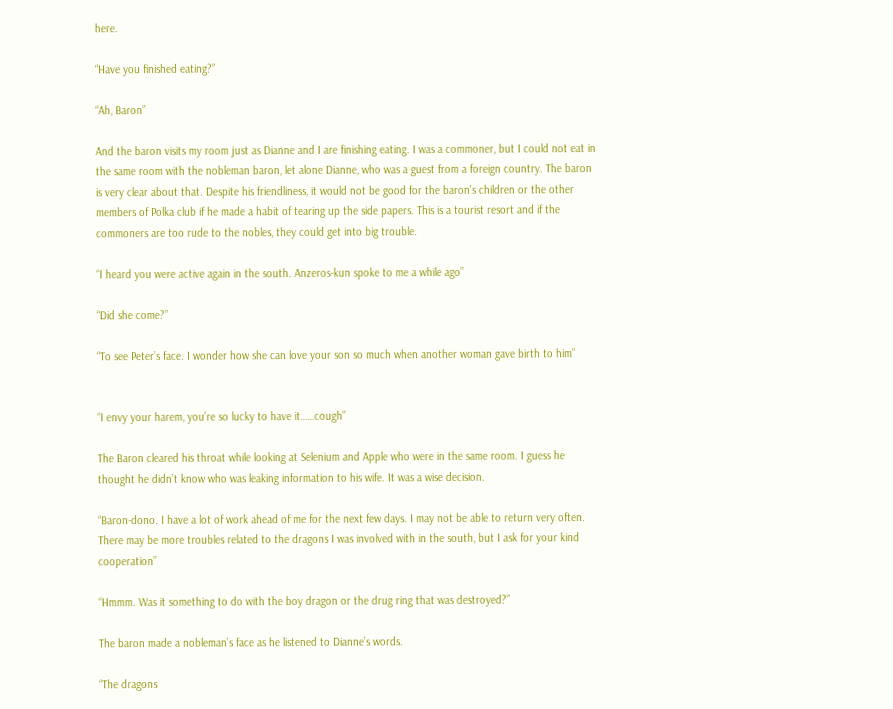here.

“Have you finished eating?”

“Ah, Baron”

And the baron visits my room just as Dianne and I are finishing eating. I was a commoner, but I could not eat in the same room with the nobleman baron, let alone Dianne, who was a guest from a foreign country. The baron is very clear about that. Despite his friendliness, it would not be good for the baron’s children or the other members of Polka club if he made a habit of tearing up the side papers. This is a tourist resort and if the commoners are too rude to the nobles, they could get into big trouble.

“I heard you were active again in the south. Anzeros-kun spoke to me a while ago”

“Did she come?”

“To see Peter’s face. I wonder how she can love your son so much when another woman gave birth to him”


“I envy your harem, you’re so lucky to have it……cough”

The Baron cleared his throat while looking at Selenium and Apple who were in the same room. I guess he thought he didn’t know who was leaking information to his wife. It was a wise decision.

“Baron-dono. I have a lot of work ahead of me for the next few days. I may not be able to return very often. There may be more troubles related to the dragons I was involved with in the south, but I ask for your kind cooperation”

“Hmmm. Was it something to do with the boy dragon or the drug ring that was destroyed?”

The baron made a nobleman’s face as he listened to Dianne’s words.

“The dragons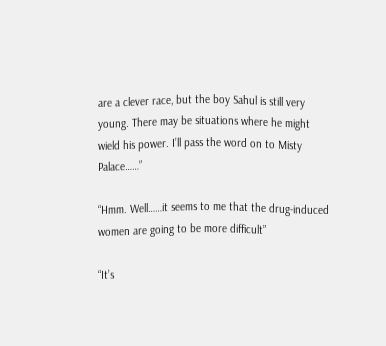are a clever race, but the boy Sahul is still very young. There may be situations where he might wield his power. I’ll pass the word on to Misty Palace……”

“Hmm. Well……it seems to me that the drug-induced women are going to be more difficult”

“It’s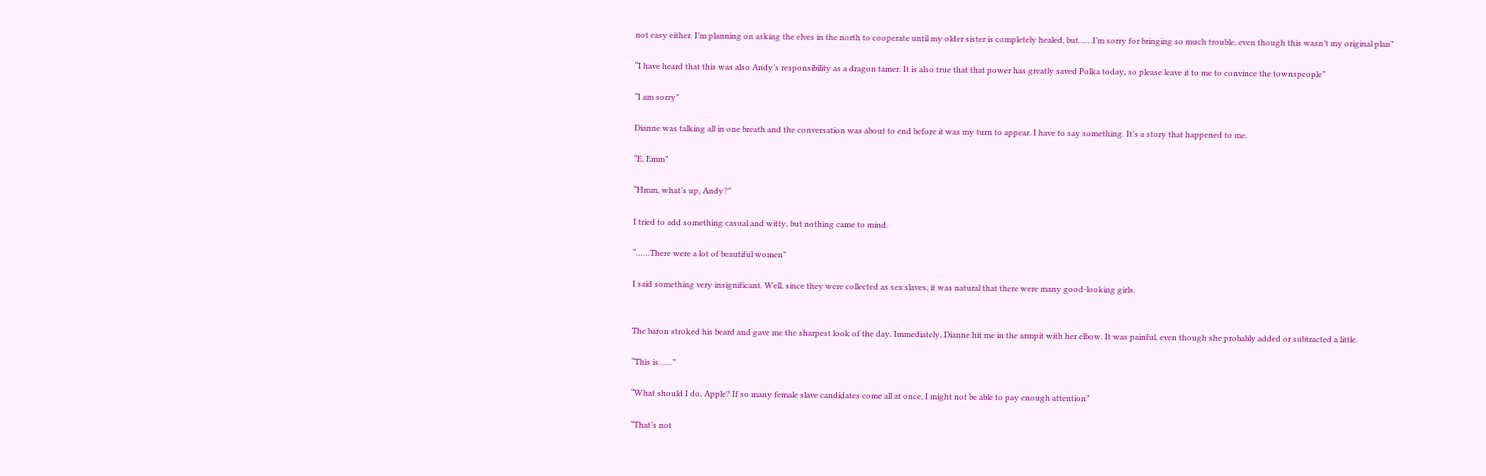not easy either. I’m planning on asking the elves in the north to cooperate until my older sister is completely healed, but……I’m sorry for bringing so much trouble, even though this wasn’t my original plan”

“I have heard that this was also Andy’s responsibility as a dragon tamer. It is also true that that power has greatly saved Polka today, so please leave it to me to convince the townspeople”

“I am sorry”

Dianne was talking all in one breath and the conversation was about to end before it was my turn to appear. I have to say something. It’s a story that happened to me.

“E, Emm”

“Hmm, what’s up, Andy?”

I tried to add something casual and witty, but nothing came to mind.

“……There were a lot of beautiful women”

I said something very insignificant. Well, since they were collected as sex slaves, it was natural that there were many good-looking girls.


The baron stroked his beard and gave me the sharpest look of the day. Immediately, Dianne hit me in the armpit with her elbow. It was painful, even though she probably added or subtracted a little.

“This is……”

“What should I do, Apple? If so many female slave candidates come all at once, I might not be able to pay enough attention”

“That’s not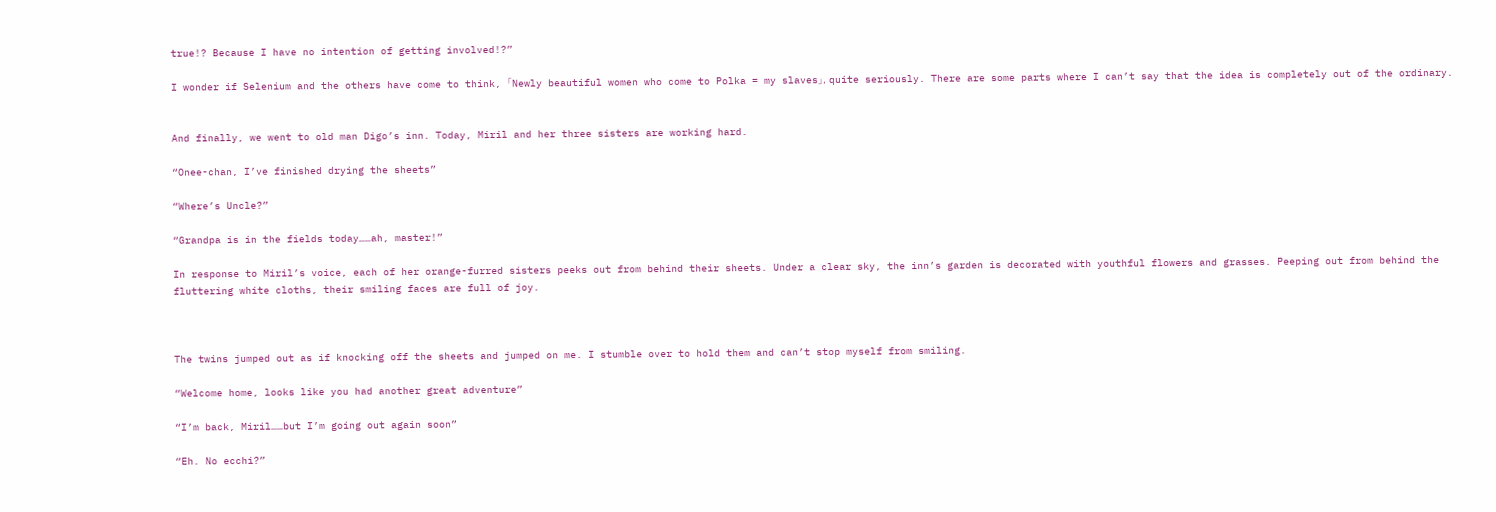true!? Because I have no intention of getting involved!?”

I wonder if Selenium and the others have come to think, 「Newly beautiful women who come to Polka = my slaves」, quite seriously. There are some parts where I can’t say that the idea is completely out of the ordinary.


And finally, we went to old man Digo’s inn. Today, Miril and her three sisters are working hard.

“Onee-chan, I’ve finished drying the sheets”

“Where’s Uncle?”

“Grandpa is in the fields today……ah, master!”

In response to Miril’s voice, each of her orange-furred sisters peeks out from behind their sheets. Under a clear sky, the inn’s garden is decorated with youthful flowers and grasses. Peeping out from behind the fluttering white cloths, their smiling faces are full of joy.



The twins jumped out as if knocking off the sheets and jumped on me. I stumble over to hold them and can’t stop myself from smiling.

“Welcome home, looks like you had another great adventure”

“I’m back, Miril……but I’m going out again soon”

“Eh. No ecchi?”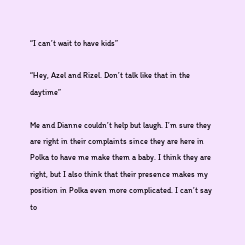“I can’t wait to have kids”

“Hey, Azel and Rizel. Don’t talk like that in the daytime”

Me and Dianne couldn’t help but laugh. I’m sure they are right in their complaints since they are here in Polka to have me make them a baby. I think they are right, but I also think that their presence makes my position in Polka even more complicated. I can’t say to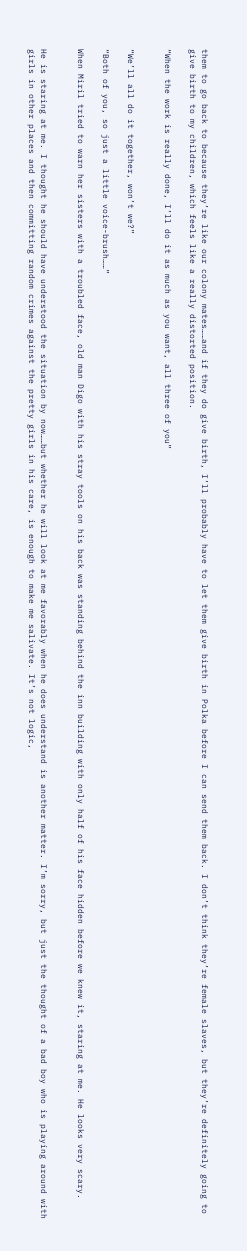them to go back to because they’re like our colony mates……and if they do give birth, I’ll probably have to let them give birth in Polka before I can send them back. I don’t think they’re female slaves, but they’re definitely going to give birth to my children, which feels like a really distorted position.

“When the work is really done, I’ll do it as much as you want, all three of you”


“We’ll all do it together, won’t we?”

“Both of you, so just a little voice-brush……”

When Miril tried to warn her sisters with a troubled face, old man Digo with his stray tools on his back was standing behind the inn building with only half of his face hidden before we knew it, staring at me. He looks very scary.


He is staring at me. I thought he should have understood the situation by now……but whether he will look at me favorably when he does understand is another matter. I’m sorry, but just the thought of a bad boy who is playing around with girls in other places and then committing random crimes against the pretty girls in his care, is enough to make me salivate. It’s not logic,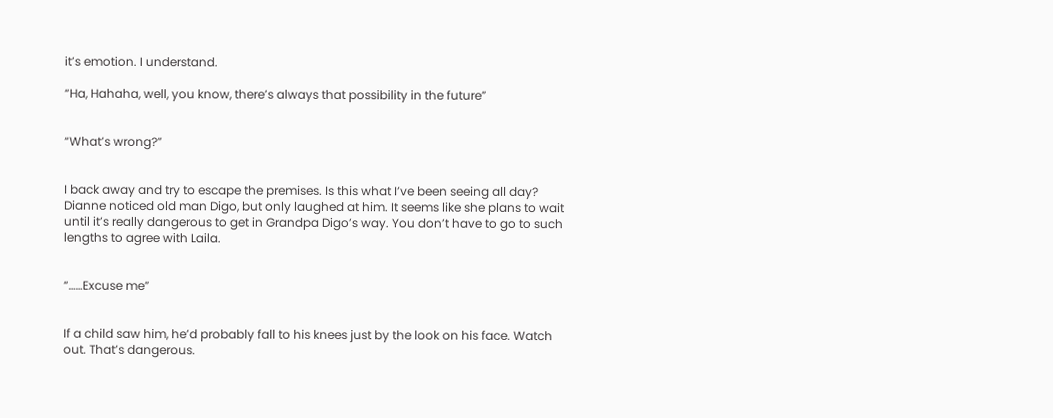it’s emotion. I understand.

“Ha, Hahaha, well, you know, there’s always that possibility in the future”


“What’s wrong?”


I back away and try to escape the premises. Is this what I’ve been seeing all day? Dianne noticed old man Digo, but only laughed at him. It seems like she plans to wait until it’s really dangerous to get in Grandpa Digo’s way. You don’t have to go to such lengths to agree with Laila.


“……Excuse me”


If a child saw him, he’d probably fall to his knees just by the look on his face. Watch out. That’s dangerous.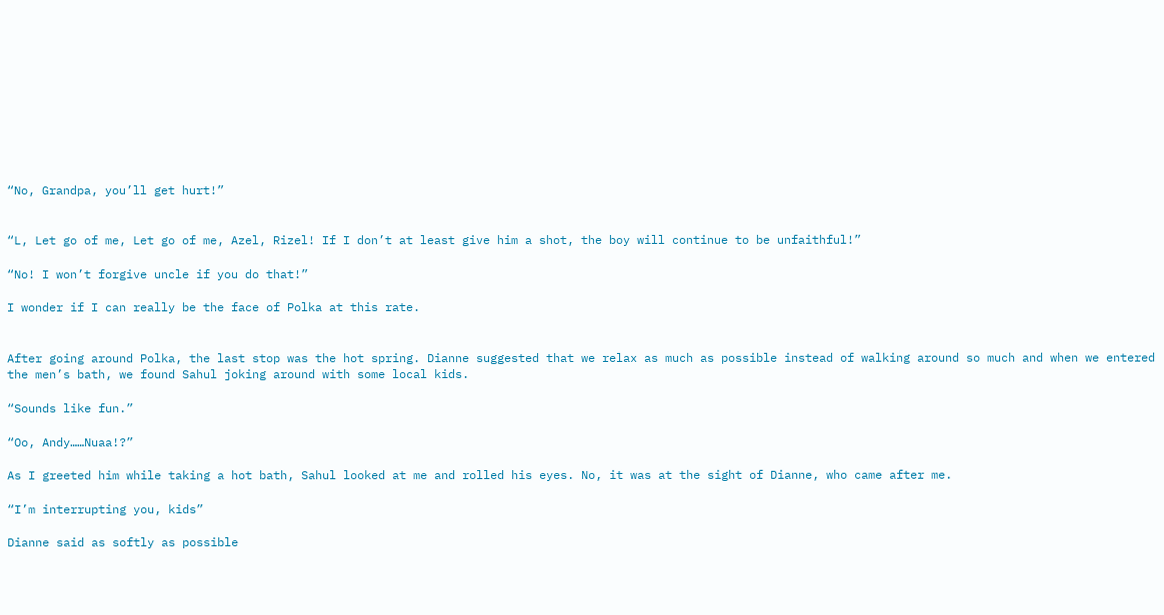“No, Grandpa, you’ll get hurt!”


“L, Let go of me, Let go of me, Azel, Rizel! If I don’t at least give him a shot, the boy will continue to be unfaithful!”

“No! I won’t forgive uncle if you do that!”

I wonder if I can really be the face of Polka at this rate.


After going around Polka, the last stop was the hot spring. Dianne suggested that we relax as much as possible instead of walking around so much and when we entered the men’s bath, we found Sahul joking around with some local kids.

“Sounds like fun.”

“Oo, Andy……Nuaa!?”

As I greeted him while taking a hot bath, Sahul looked at me and rolled his eyes. No, it was at the sight of Dianne, who came after me.

“I’m interrupting you, kids”

Dianne said as softly as possible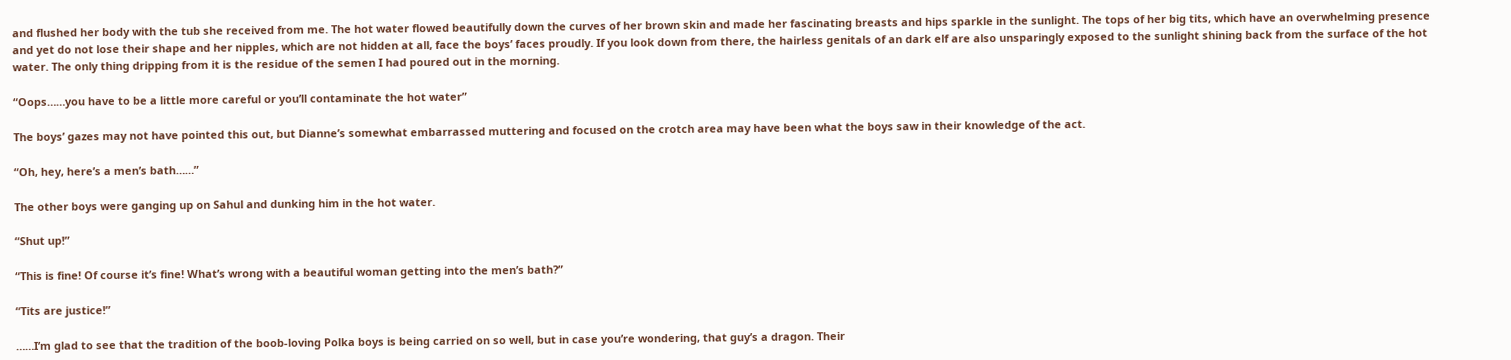and flushed her body with the tub she received from me. The hot water flowed beautifully down the curves of her brown skin and made her fascinating breasts and hips sparkle in the sunlight. The tops of her big tits, which have an overwhelming presence and yet do not lose their shape and her nipples, which are not hidden at all, face the boys’ faces proudly. If you look down from there, the hairless genitals of an dark elf are also unsparingly exposed to the sunlight shining back from the surface of the hot water. The only thing dripping from it is the residue of the semen I had poured out in the morning.

“Oops……you have to be a little more careful or you’ll contaminate the hot water”

The boys’ gazes may not have pointed this out, but Dianne’s somewhat embarrassed muttering and focused on the crotch area may have been what the boys saw in their knowledge of the act.

“Oh, hey, here’s a men’s bath……”

The other boys were ganging up on Sahul and dunking him in the hot water.

“Shut up!”

“This is fine! Of course it’s fine! What’s wrong with a beautiful woman getting into the men’s bath?”

“Tits are justice!”

……I’m glad to see that the tradition of the boob-loving Polka boys is being carried on so well, but in case you’re wondering, that guy’s a dragon. Their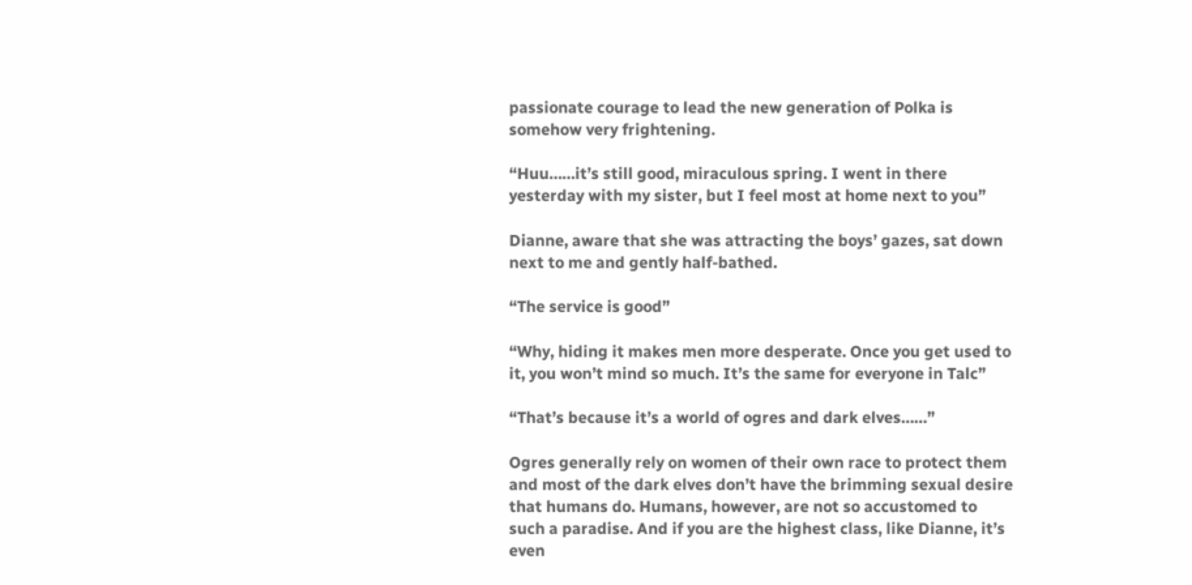passionate courage to lead the new generation of Polka is somehow very frightening.

“Huu……it’s still good, miraculous spring. I went in there yesterday with my sister, but I feel most at home next to you”

Dianne, aware that she was attracting the boys’ gazes, sat down next to me and gently half-bathed.

“The service is good”

“Why, hiding it makes men more desperate. Once you get used to it, you won’t mind so much. It’s the same for everyone in Talc”

“That’s because it’s a world of ogres and dark elves……”

Ogres generally rely on women of their own race to protect them and most of the dark elves don’t have the brimming sexual desire that humans do. Humans, however, are not so accustomed to such a paradise. And if you are the highest class, like Dianne, it’s even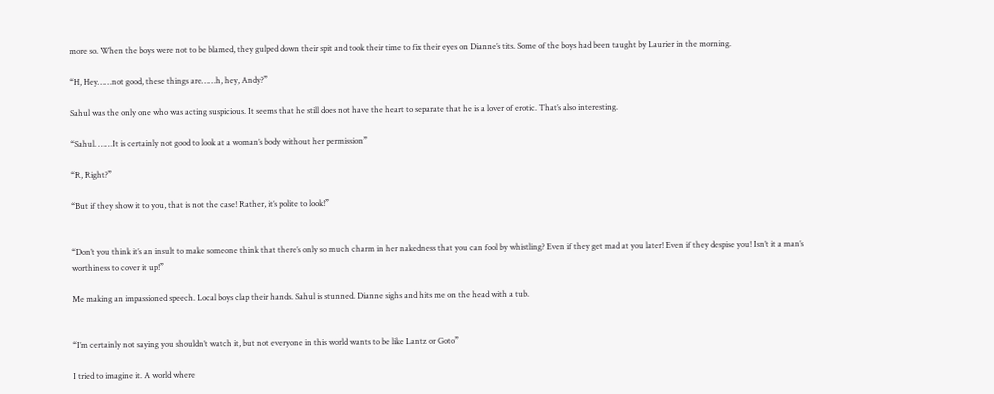more so. When the boys were not to be blamed, they gulped down their spit and took their time to fix their eyes on Dianne’s tits. Some of the boys had been taught by Laurier in the morning.

“H, Hey……not good, these things are……h, hey, Andy?”

Sahul was the only one who was acting suspicious. It seems that he still does not have the heart to separate that he is a lover of erotic. That’s also interesting.

“Sahul. ……It is certainly not good to look at a woman’s body without her permission”

“R, Right?”

“But if they show it to you, that is not the case! Rather, it’s polite to look!”


“Don’t you think it’s an insult to make someone think that there’s only so much charm in her nakedness that you can fool by whistling? Even if they get mad at you later! Even if they despise you! Isn’t it a man’s worthiness to cover it up!”

Me making an impassioned speech. Local boys clap their hands. Sahul is stunned. Dianne sighs and hits me on the head with a tub.


“I’m certainly not saying you shouldn’t watch it, but not everyone in this world wants to be like Lantz or Goto”

I tried to imagine it. A world where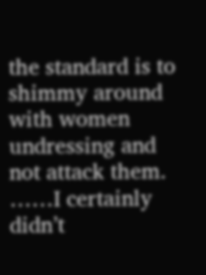the standard is to shimmy around with women undressing and not attack them. ……I certainly didn’t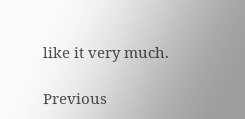like it very much.

Previous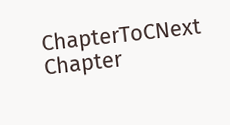ChapterToCNext Chapter